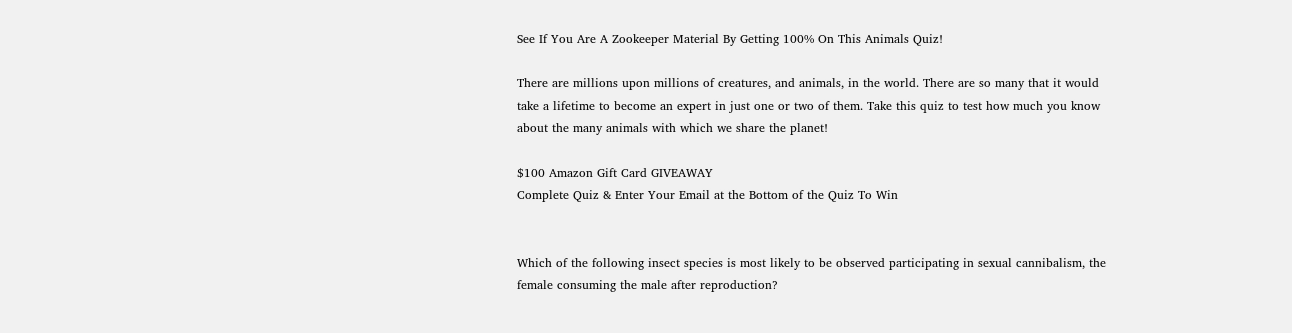See If You Are A Zookeeper Material By Getting 100% On This Animals Quiz!

There are millions upon millions of creatures, and animals, in the world. There are so many that it would take a lifetime to become an expert in just one or two of them. Take this quiz to test how much you know about the many animals with which we share the planet!

$100 Amazon Gift Card GIVEAWAY
Complete Quiz & Enter Your Email at the Bottom of the Quiz To Win


Which of the following insect species is most likely to be observed participating in sexual cannibalism, the female consuming the male after reproduction?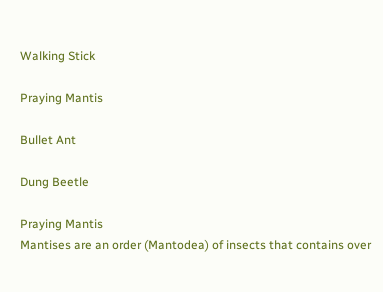Walking Stick

Praying Mantis

Bullet Ant

Dung Beetle

Praying Mantis
Mantises are an order (Mantodea) of insects that contains over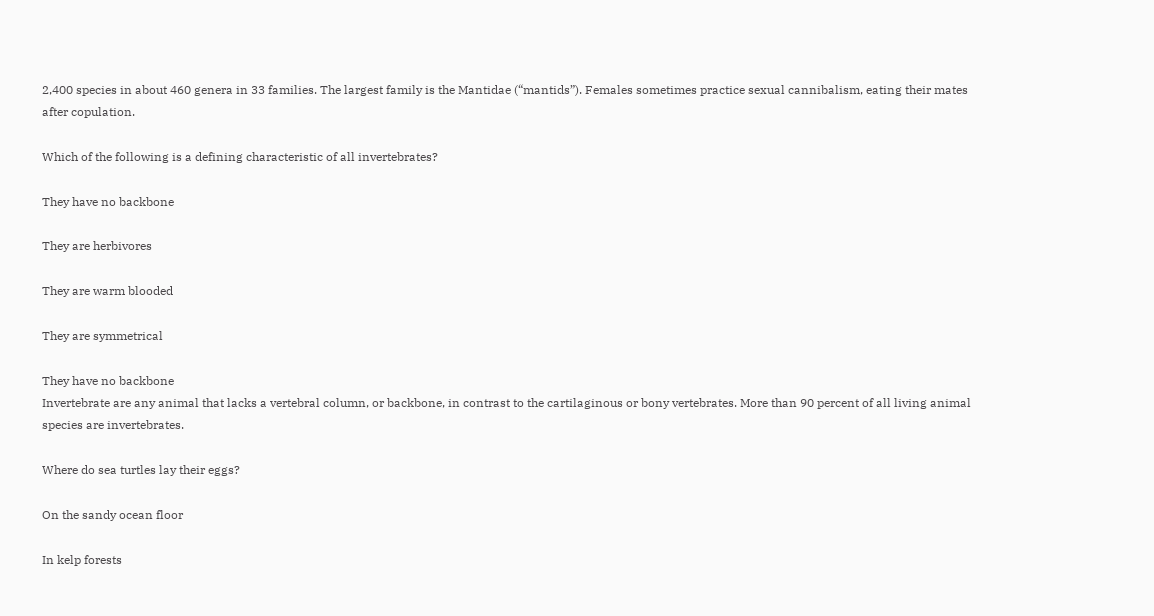2,400 species in about 460 genera in 33 families. The largest family is the Mantidae (“mantids”). Females sometimes practice sexual cannibalism, eating their mates after copulation.

Which of the following is a defining characteristic of all invertebrates?

They have no backbone

They are herbivores

They are warm blooded

They are symmetrical

They have no backbone
Invertebrate are any animal that lacks a vertebral column, or backbone, in contrast to the cartilaginous or bony vertebrates. More than 90 percent of all living animal species are invertebrates.

Where do sea turtles lay their eggs?

On the sandy ocean floor

In kelp forests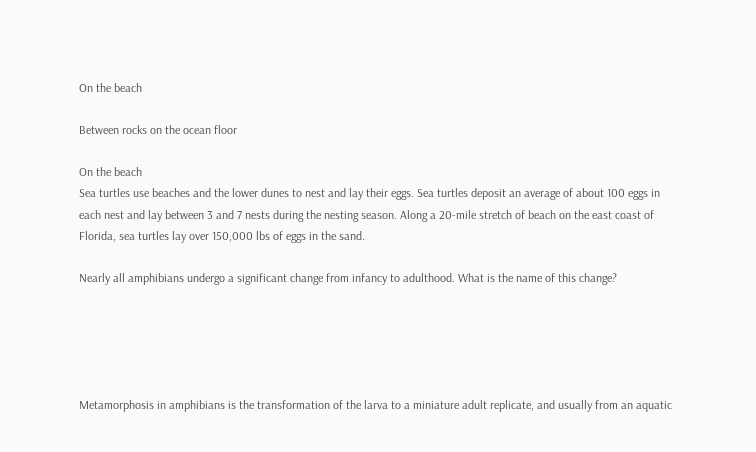On the beach

Between rocks on the ocean floor

On the beach
Sea turtles use beaches and the lower dunes to nest and lay their eggs. Sea turtles deposit an average of about 100 eggs in each nest and lay between 3 and 7 nests during the nesting season. Along a 20-mile stretch of beach on the east coast of Florida, sea turtles lay over 150,000 lbs of eggs in the sand.

Nearly all amphibians undergo a significant change from infancy to adulthood. What is the name of this change?





Metamorphosis in amphibians is the transformation of the larva to a miniature adult replicate, and usually from an aquatic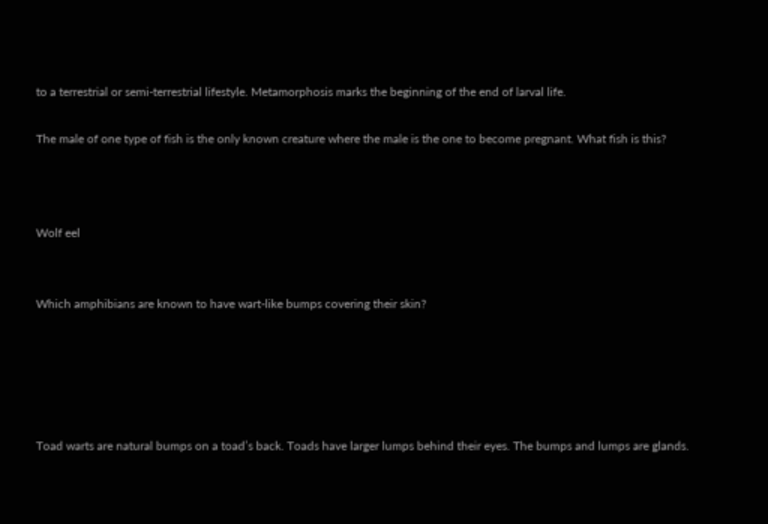to a terrestrial or semi-terrestrial lifestyle. Metamorphosis marks the beginning of the end of larval life.

The male of one type of fish is the only known creature where the male is the one to become pregnant. What fish is this?



Wolf eel


Which amphibians are known to have wart-like bumps covering their skin?





Toad warts are natural bumps on a toad’s back. Toads have larger lumps behind their eyes. The bumps and lumps are glands.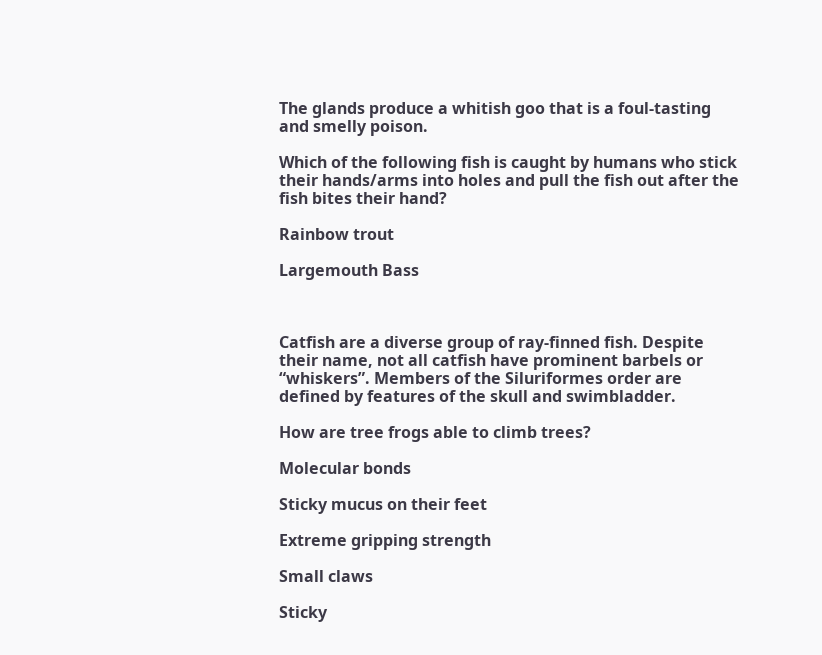The glands produce a whitish goo that is a foul-tasting and smelly poison.

Which of the following fish is caught by humans who stick their hands/arms into holes and pull the fish out after the fish bites their hand?

Rainbow trout

Largemouth Bass



Catfish are a diverse group of ray-finned fish. Despite their name, not all catfish have prominent barbels or “whiskers”. Members of the Siluriformes order are defined by features of the skull and swimbladder.

How are tree frogs able to climb trees?

Molecular bonds

Sticky mucus on their feet

Extreme gripping strength

Small claws

Sticky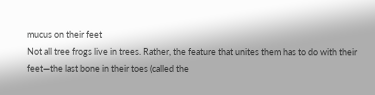mucus on their feet
Not all tree frogs live in trees. Rather, the feature that unites them has to do with their feet—the last bone in their toes (called the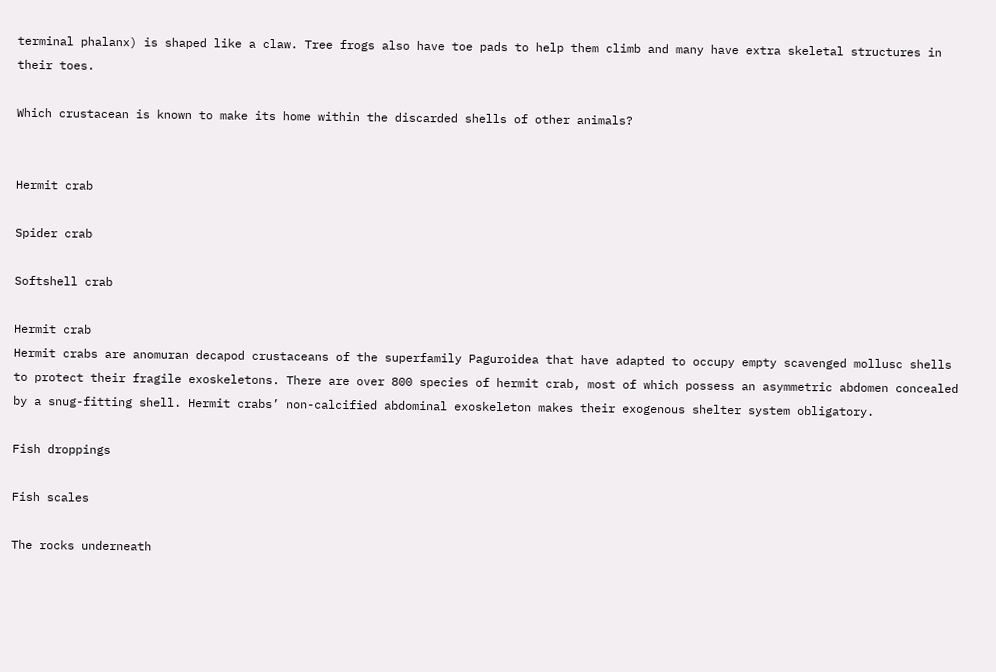terminal phalanx) is shaped like a claw. Tree frogs also have toe pads to help them climb and many have extra skeletal structures in their toes.

Which crustacean is known to make its home within the discarded shells of other animals?


Hermit crab

Spider crab

Softshell crab

Hermit crab
Hermit crabs are anomuran decapod crustaceans of the superfamily Paguroidea that have adapted to occupy empty scavenged mollusc shells to protect their fragile exoskeletons. There are over 800 species of hermit crab, most of which possess an asymmetric abdomen concealed by a snug-fitting shell. Hermit crabs’ non-calcified abdominal exoskeleton makes their exogenous shelter system obligatory.

Fish droppings

Fish scales

The rocks underneath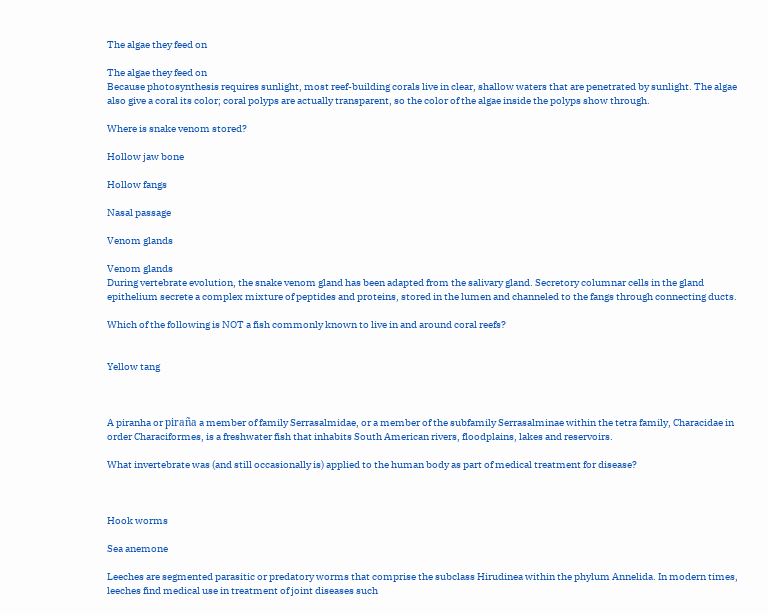The algae they feed on

The algae they feed on
Because photosynthesis requires sunlight, most reef-building corals live in clear, shallow waters that are penetrated by sunlight. The algae also give a coral its color; coral polyps are actually transparent, so the color of the algae inside the polyps show through.

Where is snake venom stored?

Hollow jaw bone

Hollow fangs

Nasal passage

Venom glands

Venom glands
During vertebrate evolution, the snake venom gland has been adapted from the salivary gland. Secretory columnar cells in the gland epithelium secrete a complex mixture of peptides and proteins, stored in the lumen and channeled to the fangs through connecting ducts.

Which of the following is NOT a fish commonly known to live in and around coral reefs?


Yellow tang



A piranha or piraña a member of family Serrasalmidae, or a member of the subfamily Serrasalminae within the tetra family, Characidae in order Characiformes, is a freshwater fish that inhabits South American rivers, floodplains, lakes and reservoirs.

What invertebrate was (and still occasionally is) applied to the human body as part of medical treatment for disease?



Hook worms

Sea anemone

Leeches are segmented parasitic or predatory worms that comprise the subclass Hirudinea within the phylum Annelida. In modern times, leeches find medical use in treatment of joint diseases such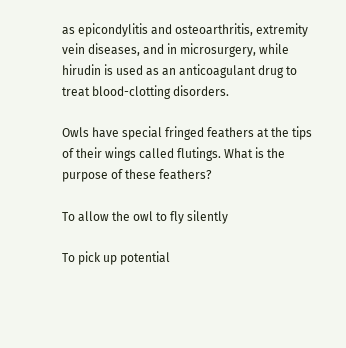as epicondylitis and osteoarthritis, extremity vein diseases, and in microsurgery, while hirudin is used as an anticoagulant drug to treat blood-clotting disorders.

Owls have special fringed feathers at the tips of their wings called flutings. What is the purpose of these feathers?

To allow the owl to fly silently

To pick up potential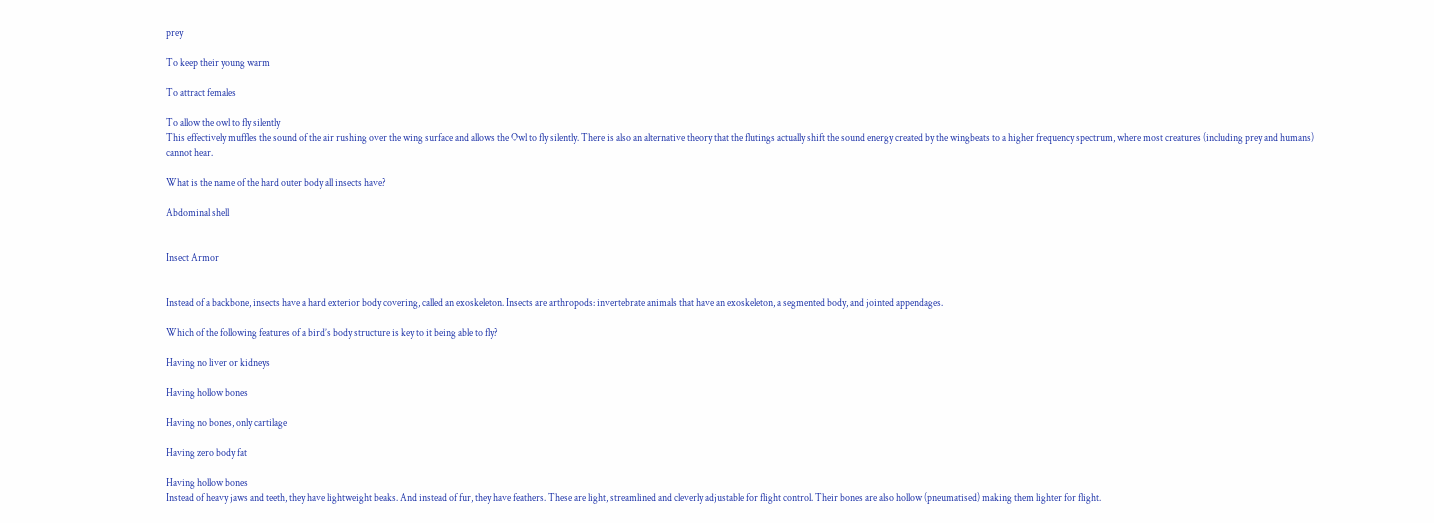prey

To keep their young warm

To attract females

To allow the owl to fly silently
This effectively muffles the sound of the air rushing over the wing surface and allows the Owl to fly silently. There is also an alternative theory that the flutings actually shift the sound energy created by the wingbeats to a higher frequency spectrum, where most creatures (including prey and humans) cannot hear.

What is the name of the hard outer body all insects have?

Abdominal shell


Insect Armor


Instead of a backbone, insects have a hard exterior body covering, called an exoskeleton. Insects are arthropods: invertebrate animals that have an exoskeleton, a segmented body, and jointed appendages.

Which of the following features of a bird’s body structure is key to it being able to fly?

Having no liver or kidneys

Having hollow bones

Having no bones, only cartilage

Having zero body fat

Having hollow bones
Instead of heavy jaws and teeth, they have lightweight beaks. And instead of fur, they have feathers. These are light, streamlined and cleverly adjustable for flight control. Their bones are also hollow (pneumatised) making them lighter for flight.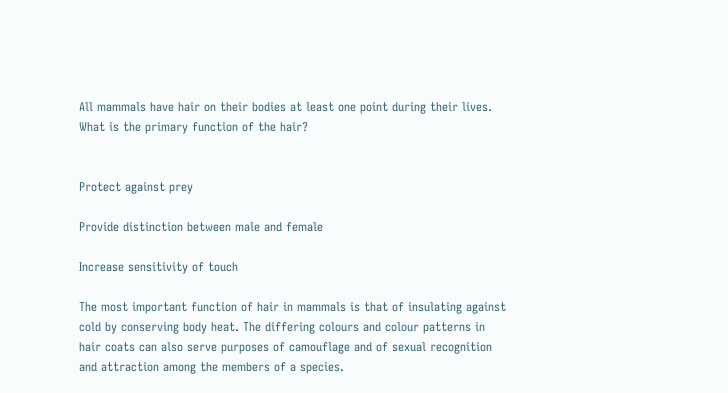All mammals have hair on their bodies at least one point during their lives. What is the primary function of the hair?


Protect against prey

Provide distinction between male and female

Increase sensitivity of touch

The most important function of hair in mammals is that of insulating against cold by conserving body heat. The differing colours and colour patterns in hair coats can also serve purposes of camouflage and of sexual recognition and attraction among the members of a species.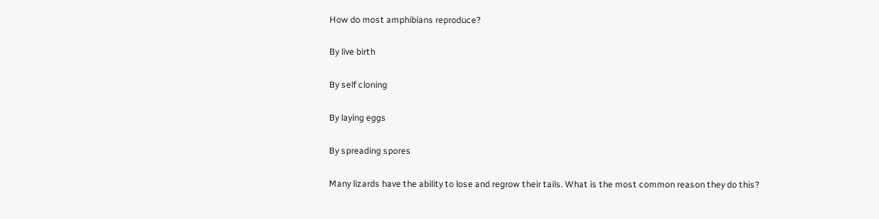How do most amphibians reproduce?

By live birth

By self cloning

By laying eggs

By spreading spores

Many lizards have the ability to lose and regrow their tails. What is the most common reason they do this?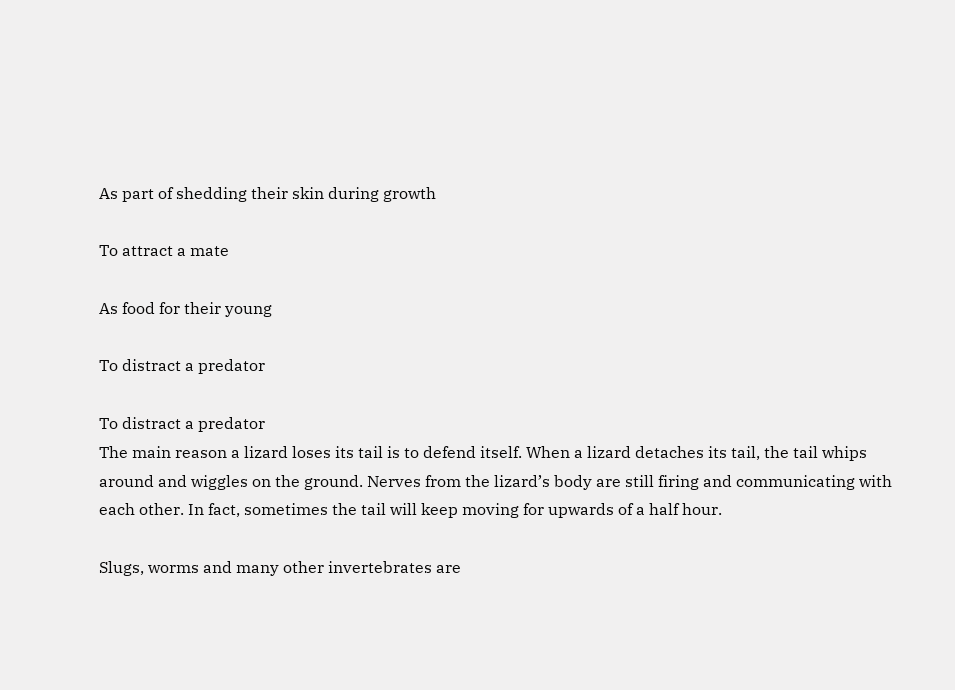As part of shedding their skin during growth

To attract a mate

As food for their young

To distract a predator

To distract a predator
The main reason a lizard loses its tail is to defend itself. When a lizard detaches its tail, the tail whips around and wiggles on the ground. Nerves from the lizard’s body are still firing and communicating with each other. In fact, sometimes the tail will keep moving for upwards of a half hour.

Slugs, worms and many other invertebrates are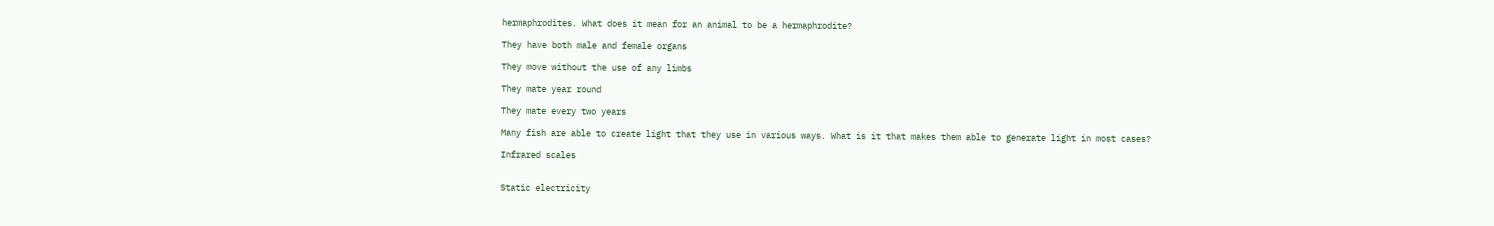hermaphrodites. What does it mean for an animal to be a hermaphrodite?

They have both male and female organs

They move without the use of any limbs

They mate year round

They mate every two years

Many fish are able to create light that they use in various ways. What is it that makes them able to generate light in most cases?

Infrared scales


Static electricity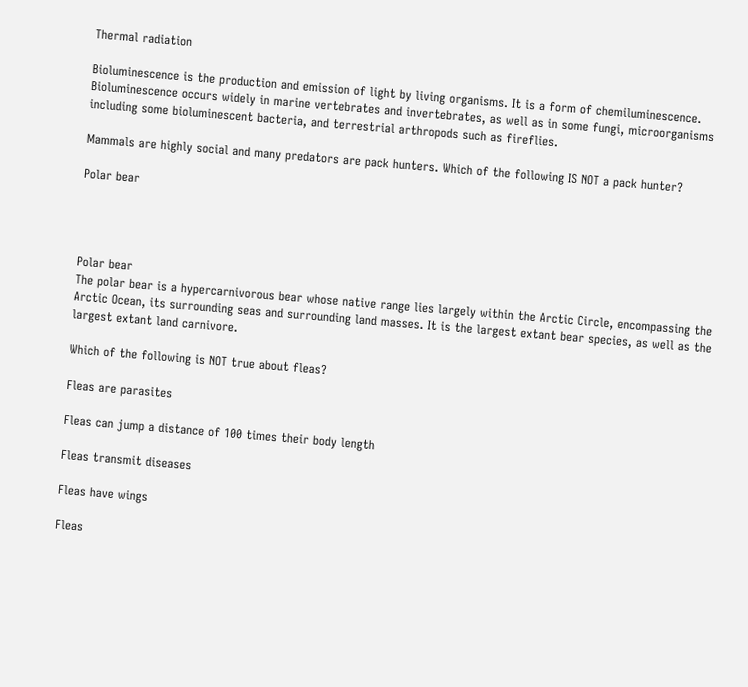Thermal radiation

Bioluminescence is the production and emission of light by living organisms. It is a form of chemiluminescence. Bioluminescence occurs widely in marine vertebrates and invertebrates, as well as in some fungi, microorganisms including some bioluminescent bacteria, and terrestrial arthropods such as fireflies.

Mammals are highly social and many predators are pack hunters. Which of the following IS NOT a pack hunter?

Polar bear




Polar bear
The polar bear is a hypercarnivorous bear whose native range lies largely within the Arctic Circle, encompassing the Arctic Ocean, its surrounding seas and surrounding land masses. It is the largest extant bear species, as well as the largest extant land carnivore.

Which of the following is NOT true about fleas?

Fleas are parasites

Fleas can jump a distance of 100 times their body length

Fleas transmit diseases

Fleas have wings

Fleas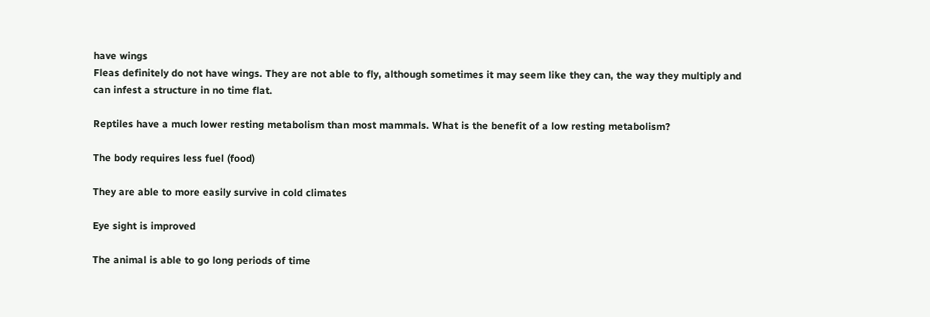have wings
Fleas definitely do not have wings. They are not able to fly, although sometimes it may seem like they can, the way they multiply and can infest a structure in no time flat.

Reptiles have a much lower resting metabolism than most mammals. What is the benefit of a low resting metabolism?

The body requires less fuel (food)

They are able to more easily survive in cold climates

Eye sight is improved

The animal is able to go long periods of time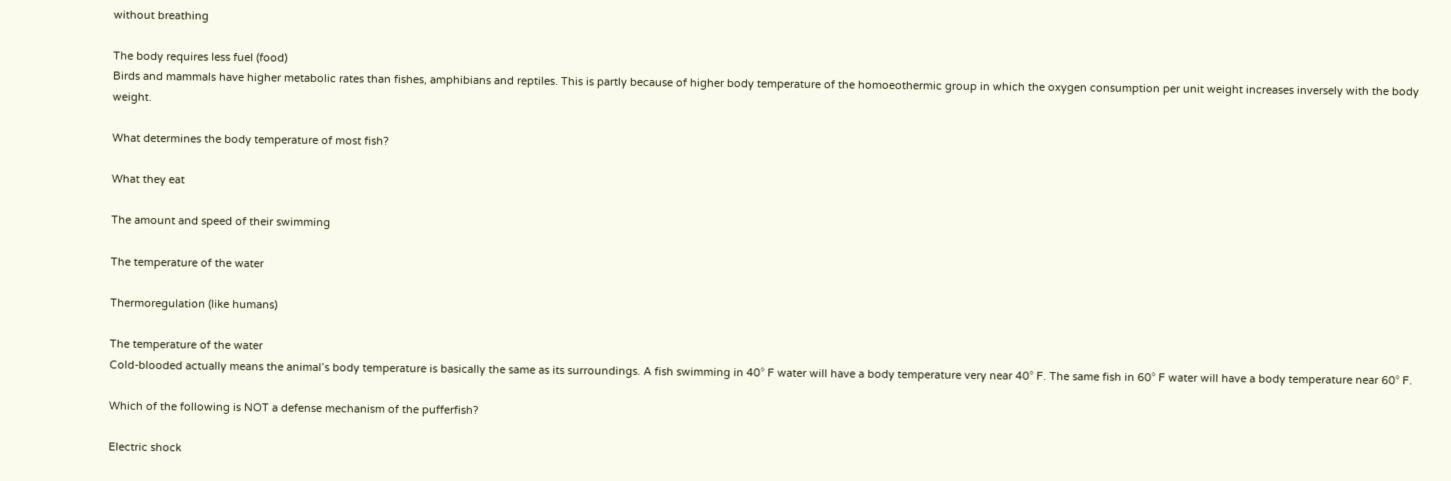without breathing

The body requires less fuel (food)
Birds and mammals have higher metabolic rates than fishes, amphibians and reptiles. This is partly because of higher body temperature of the homoeothermic group in which the oxygen consumption per unit weight increases inversely with the body weight.

What determines the body temperature of most fish?

What they eat

The amount and speed of their swimming

The temperature of the water

Thermoregulation (like humans)

The temperature of the water
Cold-blooded actually means the animal’s body temperature is basically the same as its surroundings. A fish swimming in 40° F water will have a body temperature very near 40° F. The same fish in 60° F water will have a body temperature near 60° F.

Which of the following is NOT a defense mechanism of the pufferfish?

Electric shock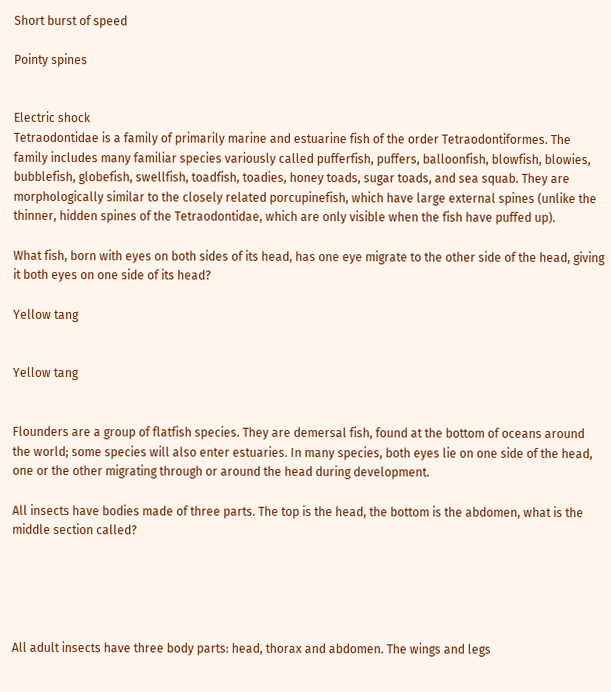Short burst of speed

Pointy spines


Electric shock
Tetraodontidae is a family of primarily marine and estuarine fish of the order Tetraodontiformes. The family includes many familiar species variously called pufferfish, puffers, balloonfish, blowfish, blowies, bubblefish, globefish, swellfish, toadfish, toadies, honey toads, sugar toads, and sea squab. They are morphologically similar to the closely related porcupinefish, which have large external spines (unlike the thinner, hidden spines of the Tetraodontidae, which are only visible when the fish have puffed up).

What fish, born with eyes on both sides of its head, has one eye migrate to the other side of the head, giving it both eyes on one side of its head?

Yellow tang


Yellow tang


Flounders are a group of flatfish species. They are demersal fish, found at the bottom of oceans around the world; some species will also enter estuaries. In many species, both eyes lie on one side of the head, one or the other migrating through or around the head during development.

All insects have bodies made of three parts. The top is the head, the bottom is the abdomen, what is the middle section called?





All adult insects have three body parts: head, thorax and abdomen. The wings and legs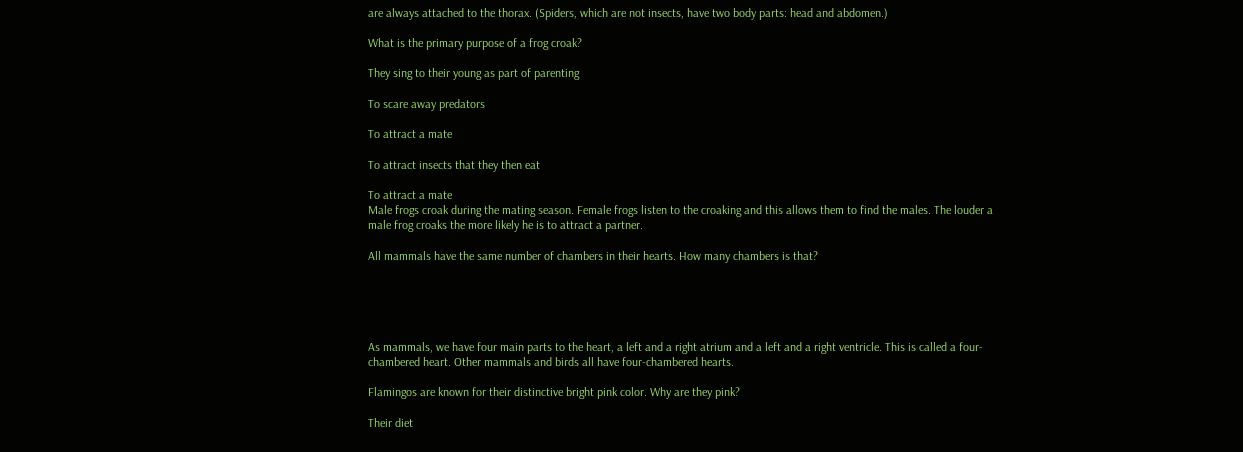are always attached to the thorax. (Spiders, which are not insects, have two body parts: head and abdomen.)

What is the primary purpose of a frog croak?

They sing to their young as part of parenting

To scare away predators

To attract a mate

To attract insects that they then eat

To attract a mate
Male frogs croak during the mating season. Female frogs listen to the croaking and this allows them to find the males. The louder a male frog croaks the more likely he is to attract a partner.

All mammals have the same number of chambers in their hearts. How many chambers is that?





As mammals, we have four main parts to the heart, a left and a right atrium and a left and a right ventricle. This is called a four-chambered heart. Other mammals and birds all have four-chambered hearts.

Flamingos are known for their distinctive bright pink color. Why are they pink?

Their diet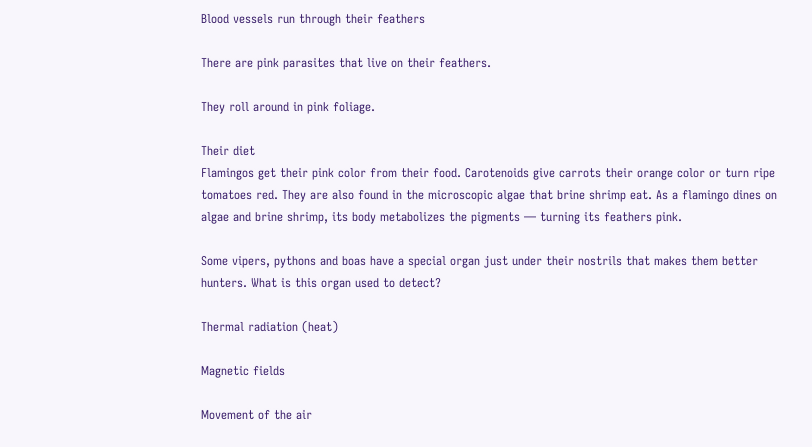Blood vessels run through their feathers

There are pink parasites that live on their feathers.

They roll around in pink foliage.

Their diet
Flamingos get their pink color from their food. Carotenoids give carrots their orange color or turn ripe tomatoes red. They are also found in the microscopic algae that brine shrimp eat. As a flamingo dines on algae and brine shrimp, its body metabolizes the pigments — turning its feathers pink.

Some vipers, pythons and boas have a special organ just under their nostrils that makes them better hunters. What is this organ used to detect?

Thermal radiation (heat)

Magnetic fields

Movement of the air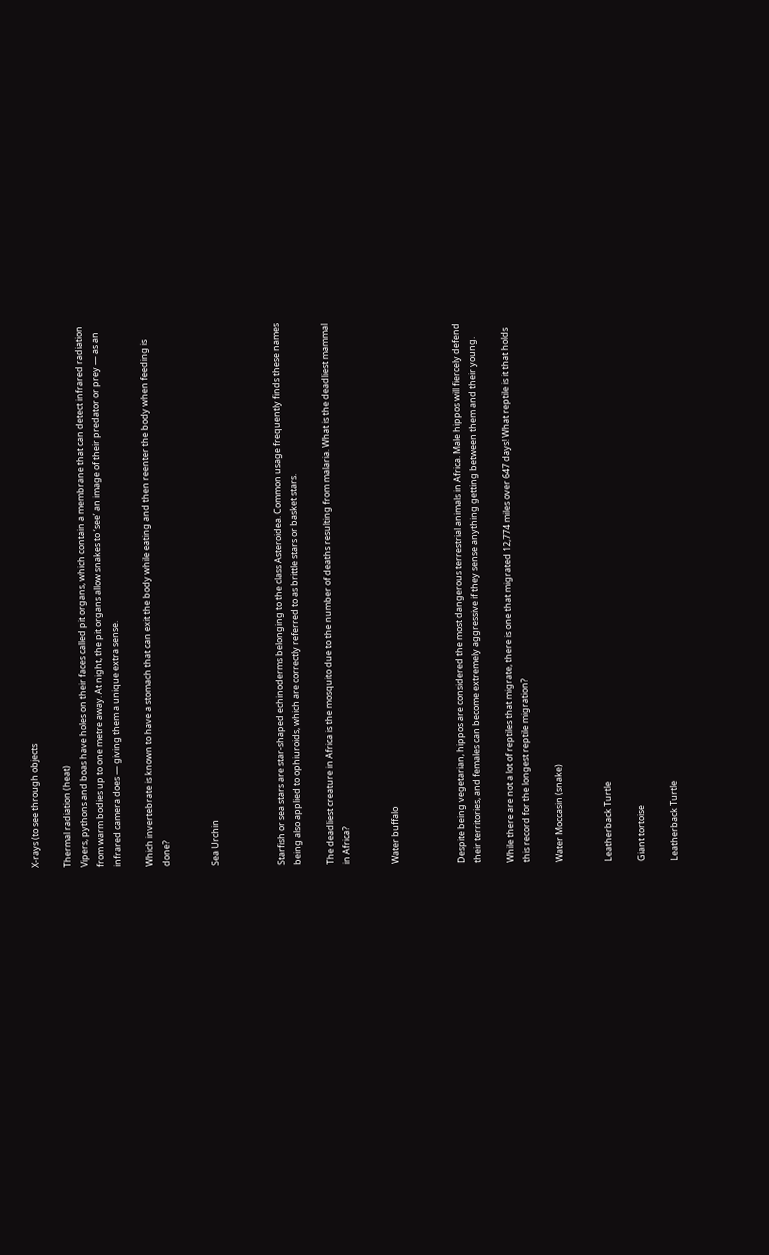X-rays (to see through objects

Thermal radiation (heat)
Vipers, pythons and boas have holes on their faces called pit organs, which contain a membrane that can detect infrared radiation from warm bodies up to one metre away. At night, the pit organs allow snakes to ‘see’ an image of their predator or prey — as an infrared camera does — giving them a unique extra sense.

Which invertebrate is known to have a stomach that can exit the body while eating and then reenter the body when feeding is done?


Sea Urchin



Starfish or sea stars are star-shaped echinoderms belonging to the class Asteroidea. Common usage frequently finds these names being also applied to ophiuroids, which are correctly referred to as brittle stars or basket stars.

The deadliest creature in Africa is the mosquito due to the number of deaths resulting from malaria. What is the deadliest mammal in Africa?


Water buffalo



Despite being vegetarian, hippos are considered the most dangerous terrestrial animals in Africa. Male hippos will fiercely defend their territories, and females can become extremely aggressive if they sense anything getting between them and their young.

While there are not a lot of reptiles that migrate, there is one that migrated 12,774 miles over 647 days! What reptile is it that holds this record for the longest reptile migration?

Water Moccasin (snake)


Leatherback Turtle

Giant tortoise

Leatherback Turtle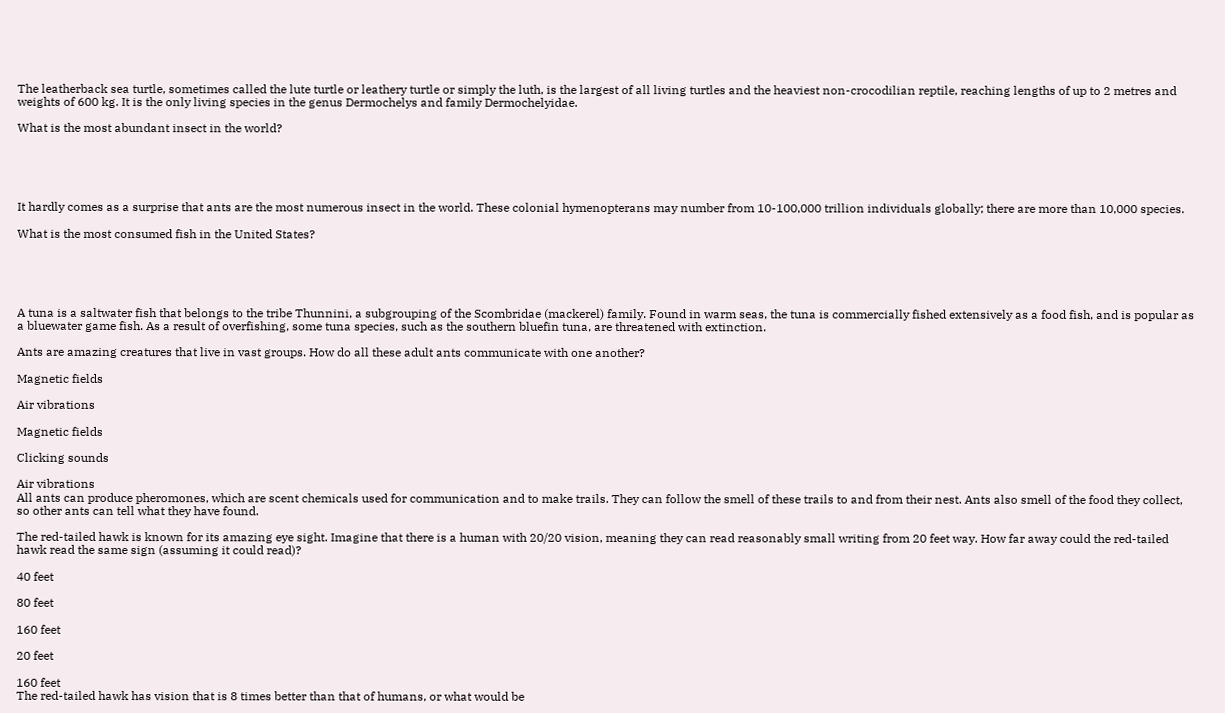The leatherback sea turtle, sometimes called the lute turtle or leathery turtle or simply the luth, is the largest of all living turtles and the heaviest non-crocodilian reptile, reaching lengths of up to 2 metres and weights of 600 kg. It is the only living species in the genus Dermochelys and family Dermochelyidae.

What is the most abundant insect in the world?





It hardly comes as a surprise that ants are the most numerous insect in the world. These colonial hymenopterans may number from 10-100,000 trillion individuals globally; there are more than 10,000 species.

What is the most consumed fish in the United States?





A tuna is a saltwater fish that belongs to the tribe Thunnini, a subgrouping of the Scombridae (mackerel) family. Found in warm seas, the tuna is commercially fished extensively as a food fish, and is popular as a bluewater game fish. As a result of overfishing, some tuna species, such as the southern bluefin tuna, are threatened with extinction.

Ants are amazing creatures that live in vast groups. How do all these adult ants communicate with one another?

Magnetic fields

Air vibrations

Magnetic fields

Clicking sounds

Air vibrations
All ants can produce pheromones, which are scent chemicals used for communication and to make trails. They can follow the smell of these trails to and from their nest. Ants also smell of the food they collect, so other ants can tell what they have found.

The red-tailed hawk is known for its amazing eye sight. Imagine that there is a human with 20/20 vision, meaning they can read reasonably small writing from 20 feet way. How far away could the red-tailed hawk read the same sign (assuming it could read)?

40 feet

80 feet

160 feet

20 feet

160 feet
The red-tailed hawk has vision that is 8 times better than that of humans, or what would be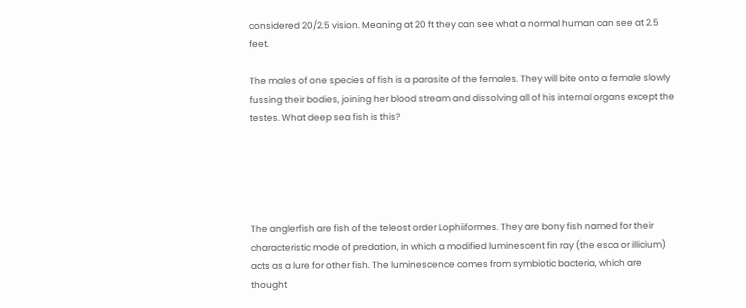considered 20/2.5 vision. Meaning at 20 ft they can see what a normal human can see at 2.5 feet.

The males of one species of fish is a parasite of the females. They will bite onto a female slowly fussing their bodies, joining her blood stream and dissolving all of his internal organs except the testes. What deep sea fish is this?





The anglerfish are fish of the teleost order Lophiiformes. They are bony fish named for their characteristic mode of predation, in which a modified luminescent fin ray (the esca or illicium) acts as a lure for other fish. The luminescence comes from symbiotic bacteria, which are thought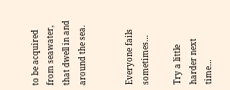to be acquired from seawater, that dwell in and around the sea.


Everyone fails sometimes…

Try a little harder next time…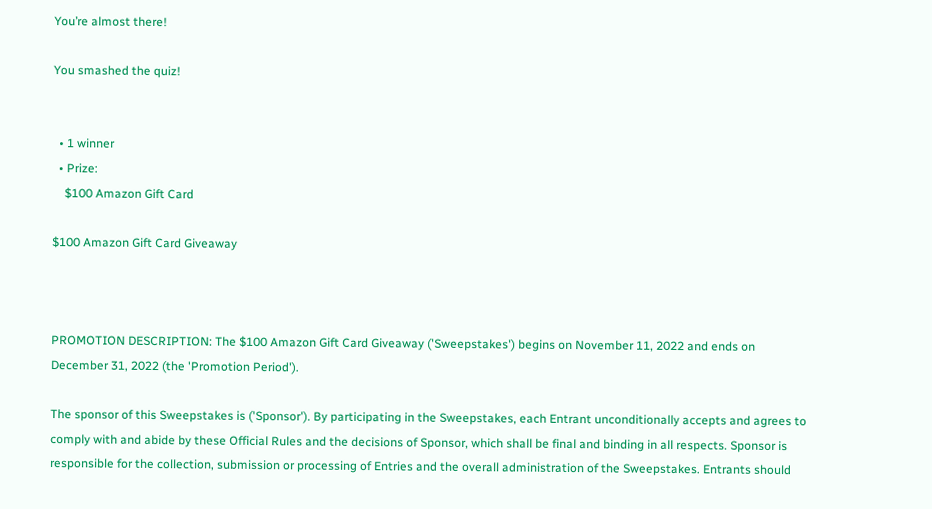You’re almost there!

You smashed the quiz!


  • 1 winner
  • Prize:
    $100 Amazon Gift Card

$100 Amazon Gift Card Giveaway



PROMOTION DESCRIPTION: The $100 Amazon Gift Card Giveaway ('Sweepstakes') begins on November 11, 2022 and ends on December 31, 2022 (the 'Promotion Period').

The sponsor of this Sweepstakes is ('Sponsor'). By participating in the Sweepstakes, each Entrant unconditionally accepts and agrees to comply with and abide by these Official Rules and the decisions of Sponsor, which shall be final and binding in all respects. Sponsor is responsible for the collection, submission or processing of Entries and the overall administration of the Sweepstakes. Entrants should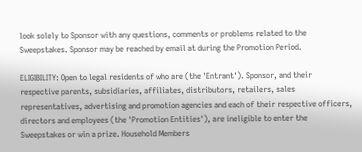look solely to Sponsor with any questions, comments or problems related to the Sweepstakes. Sponsor may be reached by email at during the Promotion Period.

ELIGIBILITY: Open to legal residents of who are (the 'Entrant'). Sponsor, and their respective parents, subsidiaries, affiliates, distributors, retailers, sales representatives, advertising and promotion agencies and each of their respective officers, directors and employees (the 'Promotion Entities'), are ineligible to enter the Sweepstakes or win a prize. Household Members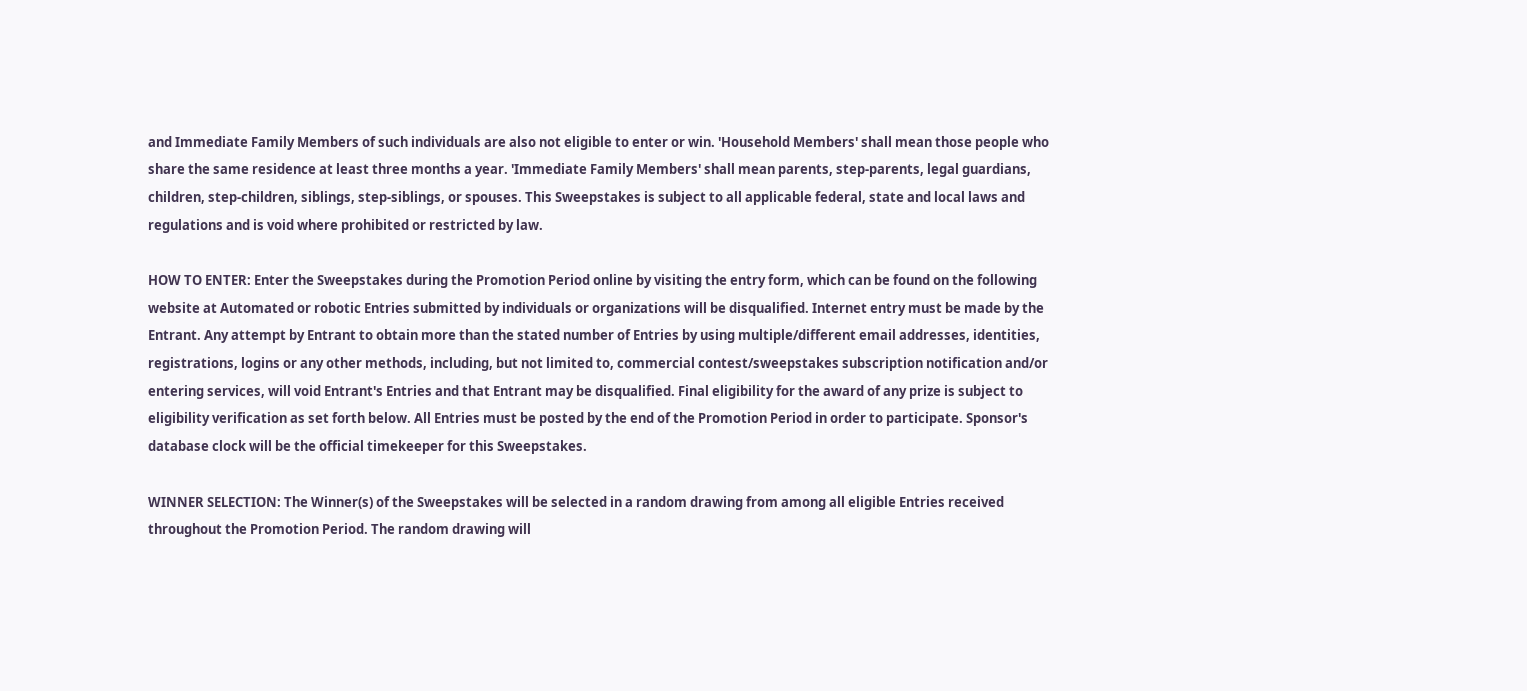and Immediate Family Members of such individuals are also not eligible to enter or win. 'Household Members' shall mean those people who share the same residence at least three months a year. 'Immediate Family Members' shall mean parents, step-parents, legal guardians, children, step-children, siblings, step-siblings, or spouses. This Sweepstakes is subject to all applicable federal, state and local laws and regulations and is void where prohibited or restricted by law.

HOW TO ENTER: Enter the Sweepstakes during the Promotion Period online by visiting the entry form, which can be found on the following website at Automated or robotic Entries submitted by individuals or organizations will be disqualified. Internet entry must be made by the Entrant. Any attempt by Entrant to obtain more than the stated number of Entries by using multiple/different email addresses, identities, registrations, logins or any other methods, including, but not limited to, commercial contest/sweepstakes subscription notification and/or entering services, will void Entrant's Entries and that Entrant may be disqualified. Final eligibility for the award of any prize is subject to eligibility verification as set forth below. All Entries must be posted by the end of the Promotion Period in order to participate. Sponsor's database clock will be the official timekeeper for this Sweepstakes.

WINNER SELECTION: The Winner(s) of the Sweepstakes will be selected in a random drawing from among all eligible Entries received throughout the Promotion Period. The random drawing will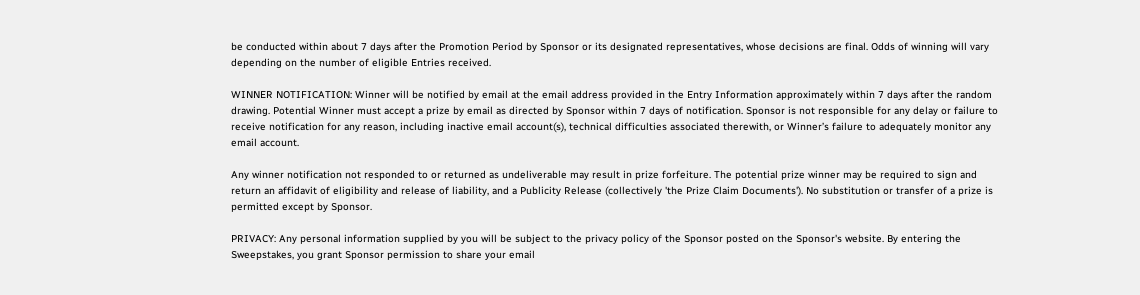be conducted within about 7 days after the Promotion Period by Sponsor or its designated representatives, whose decisions are final. Odds of winning will vary depending on the number of eligible Entries received.

WINNER NOTIFICATION: Winner will be notified by email at the email address provided in the Entry Information approximately within 7 days after the random drawing. Potential Winner must accept a prize by email as directed by Sponsor within 7 days of notification. Sponsor is not responsible for any delay or failure to receive notification for any reason, including inactive email account(s), technical difficulties associated therewith, or Winner’s failure to adequately monitor any email account.

Any winner notification not responded to or returned as undeliverable may result in prize forfeiture. The potential prize winner may be required to sign and return an affidavit of eligibility and release of liability, and a Publicity Release (collectively 'the Prize Claim Documents'). No substitution or transfer of a prize is permitted except by Sponsor.

PRIVACY: Any personal information supplied by you will be subject to the privacy policy of the Sponsor posted on the Sponsor's website. By entering the Sweepstakes, you grant Sponsor permission to share your email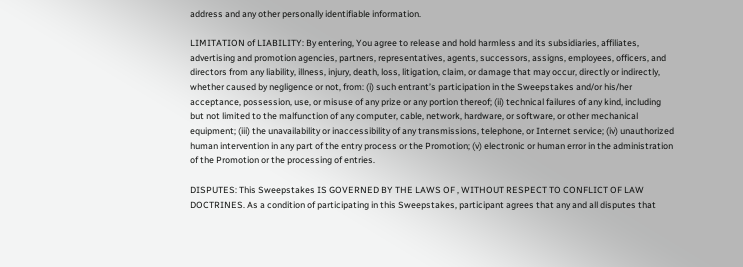address and any other personally identifiable information.

LIMITATION of LIABILITY: By entering, You agree to release and hold harmless and its subsidiaries, affiliates, advertising and promotion agencies, partners, representatives, agents, successors, assigns, employees, officers, and directors from any liability, illness, injury, death, loss, litigation, claim, or damage that may occur, directly or indirectly, whether caused by negligence or not, from: (i) such entrant’s participation in the Sweepstakes and/or his/her acceptance, possession, use, or misuse of any prize or any portion thereof; (ii) technical failures of any kind, including but not limited to the malfunction of any computer, cable, network, hardware, or software, or other mechanical equipment; (iii) the unavailability or inaccessibility of any transmissions, telephone, or Internet service; (iv) unauthorized human intervention in any part of the entry process or the Promotion; (v) electronic or human error in the administration of the Promotion or the processing of entries.

DISPUTES: This Sweepstakes IS GOVERNED BY THE LAWS OF , WITHOUT RESPECT TO CONFLICT OF LAW DOCTRINES. As a condition of participating in this Sweepstakes, participant agrees that any and all disputes that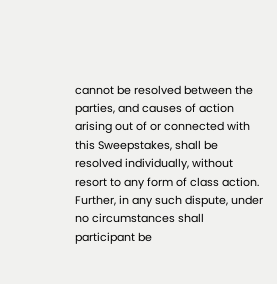cannot be resolved between the parties, and causes of action arising out of or connected with this Sweepstakes, shall be resolved individually, without resort to any form of class action. Further, in any such dispute, under no circumstances shall participant be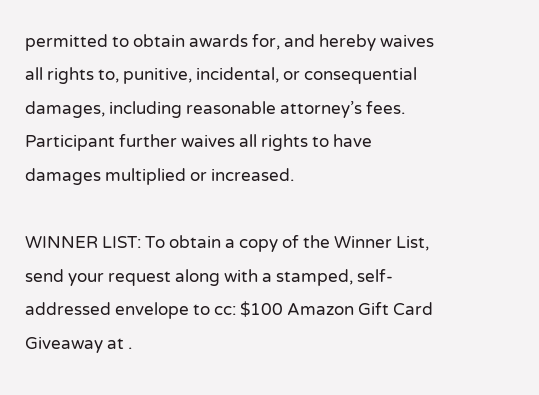permitted to obtain awards for, and hereby waives all rights to, punitive, incidental, or consequential damages, including reasonable attorney’s fees. Participant further waives all rights to have damages multiplied or increased.

WINNER LIST: To obtain a copy of the Winner List, send your request along with a stamped, self-addressed envelope to cc: $100 Amazon Gift Card Giveaway at .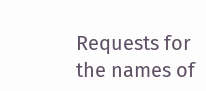Requests for the names of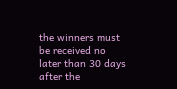the winners must be received no later than 30 days after the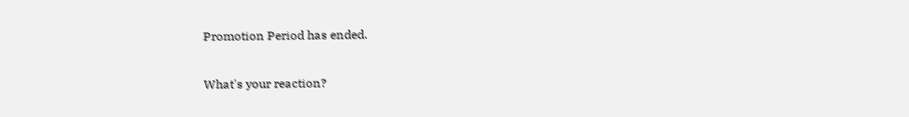Promotion Period has ended.

What's your reaction?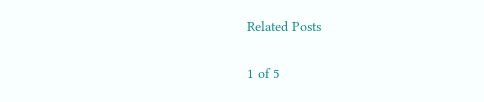Related Posts

1 of 5